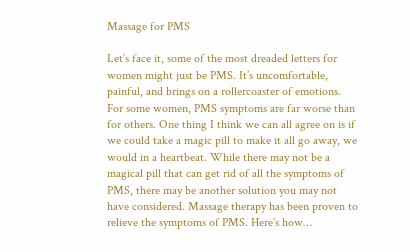Massage for PMS

Let’s face it, some of the most dreaded letters for women might just be PMS. It’s uncomfortable, painful, and brings on a rollercoaster of emotions. For some women, PMS symptoms are far worse than for others. One thing I think we can all agree on is if we could take a magic pill to make it all go away, we would in a heartbeat. While there may not be a magical pill that can get rid of all the symptoms of PMS, there may be another solution you may not have considered. Massage therapy has been proven to relieve the symptoms of PMS. Here’s how…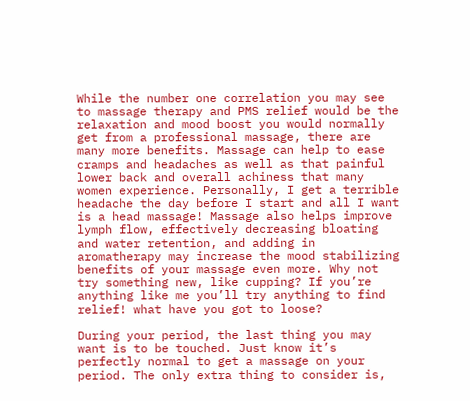While the number one correlation you may see to massage therapy and PMS relief would be the relaxation and mood boost you would normally get from a professional massage, there are many more benefits. Massage can help to ease cramps and headaches as well as that painful lower back and overall achiness that many women experience. Personally, I get a terrible headache the day before I start and all I want is a head massage! Massage also helps improve lymph flow, effectively decreasing bloating and water retention, and adding in aromatherapy may increase the mood stabilizing benefits of your massage even more. Why not try something new, like cupping? If you’re anything like me you’ll try anything to find relief! what have you got to loose?

During your period, the last thing you may want is to be touched. Just know it’s perfectly normal to get a massage on your period. The only extra thing to consider is,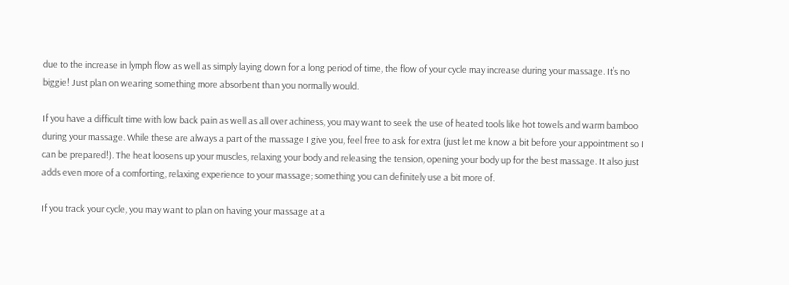due to the increase in lymph flow as well as simply laying down for a long period of time, the flow of your cycle may increase during your massage. It’s no biggie! Just plan on wearing something more absorbent than you normally would.

If you have a difficult time with low back pain as well as all over achiness, you may want to seek the use of heated tools like hot towels and warm bamboo during your massage. While these are always a part of the massage I give you, feel free to ask for extra (just let me know a bit before your appointment so I can be prepared!). The heat loosens up your muscles, relaxing your body and releasing the tension, opening your body up for the best massage. It also just adds even more of a comforting, relaxing experience to your massage; something you can definitely use a bit more of.

If you track your cycle, you may want to plan on having your massage at a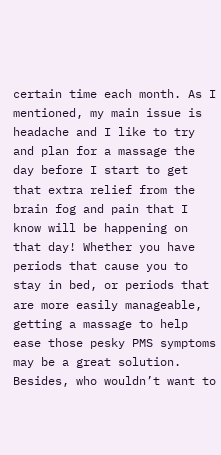certain time each month. As I mentioned, my main issue is headache and I like to try and plan for a massage the day before I start to get that extra relief from the brain fog and pain that I know will be happening on that day! Whether you have periods that cause you to stay in bed, or periods that are more easily manageable, getting a massage to help ease those pesky PMS symptoms may be a great solution. Besides, who wouldn’t want to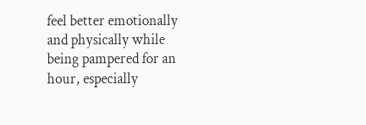feel better emotionally and physically while being pampered for an hour, especially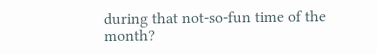during that not-so-fun time of the month?